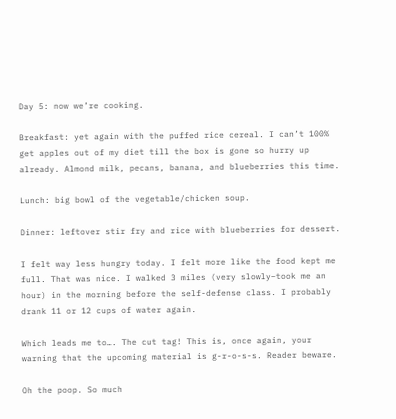Day 5: now we’re cooking.

Breakfast: yet again with the puffed rice cereal. I can’t 100% get apples out of my diet till the box is gone so hurry up already. Almond milk, pecans, banana, and blueberries this time.

Lunch: big bowl of the vegetable/chicken soup.

Dinner: leftover stir fry and rice with blueberries for dessert.

I felt way less hungry today. I felt more like the food kept me full. That was nice. I walked 3 miles (very slowly–took me an hour) in the morning before the self-defense class. I probably drank 11 or 12 cups of water again.

Which leads me to…. The cut tag! This is, once again, your warning that the upcoming material is g-r-o-s-s. Reader beware.

Oh the poop. So much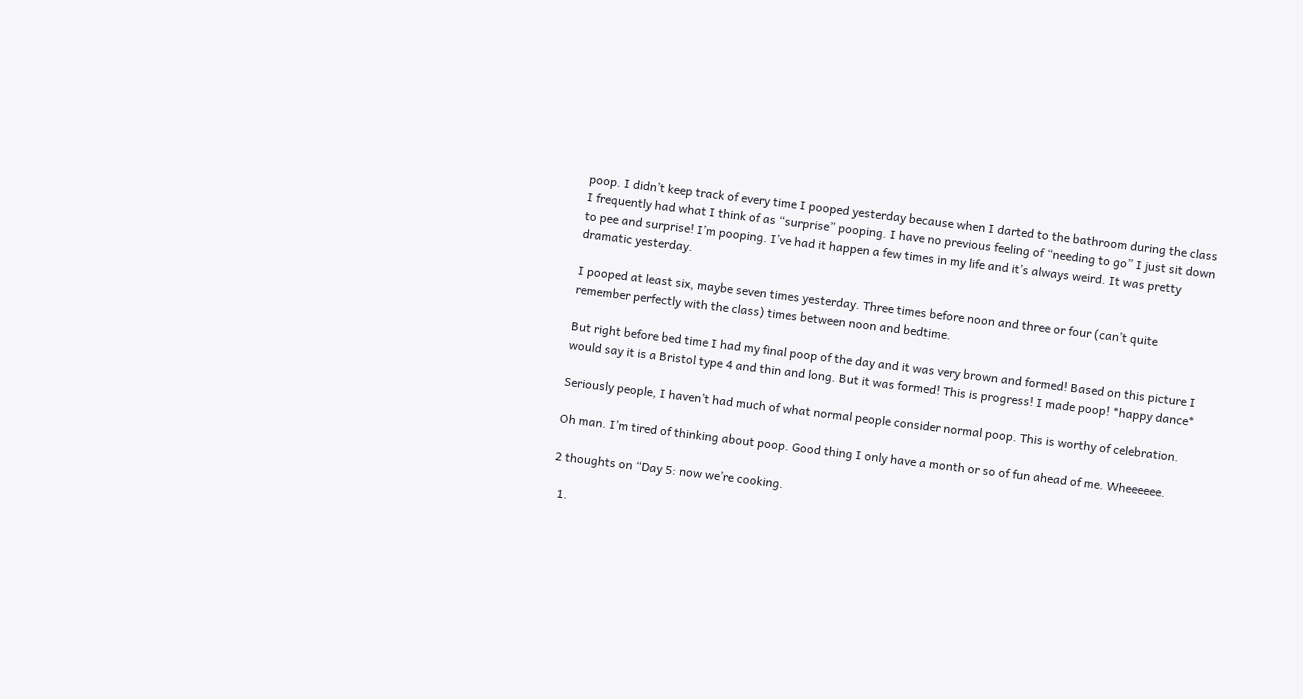poop. I didn’t keep track of every time I pooped yesterday because when I darted to the bathroom during the class I frequently had what I think of as “surprise” pooping. I have no previous feeling of “needing to go” I just sit down to pee and surprise! I’m pooping. I’ve had it happen a few times in my life and it’s always weird. It was pretty dramatic yesterday.

I pooped at least six, maybe seven times yesterday. Three times before noon and three or four (can’t quite remember perfectly with the class) times between noon and bedtime.

But right before bed time I had my final poop of the day and it was very brown and formed! Based on this picture I would say it is a Bristol type 4 and thin and long. But it was formed! This is progress! I made poop! *happy dance*

Seriously people, I haven’t had much of what normal people consider normal poop. This is worthy of celebration.

Oh man. I’m tired of thinking about poop. Good thing I only have a month or so of fun ahead of me. Wheeeeee.

2 thoughts on “Day 5: now we’re cooking.

  1.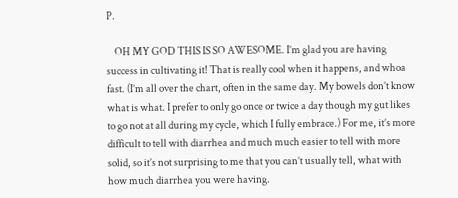P.

    OH MY GOD THIS IS SO AWESOME. I’m glad you are having success in cultivating it! That is really cool when it happens, and whoa fast. (I’m all over the chart, often in the same day. My bowels don’t know what is what. I prefer to only go once or twice a day though my gut likes to go not at all during my cycle, which I fully embrace.) For me, it’s more difficult to tell with diarrhea and much much easier to tell with more solid, so it’s not surprising to me that you can’t usually tell, what with how much diarrhea you were having.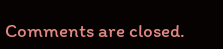Comments are closed.